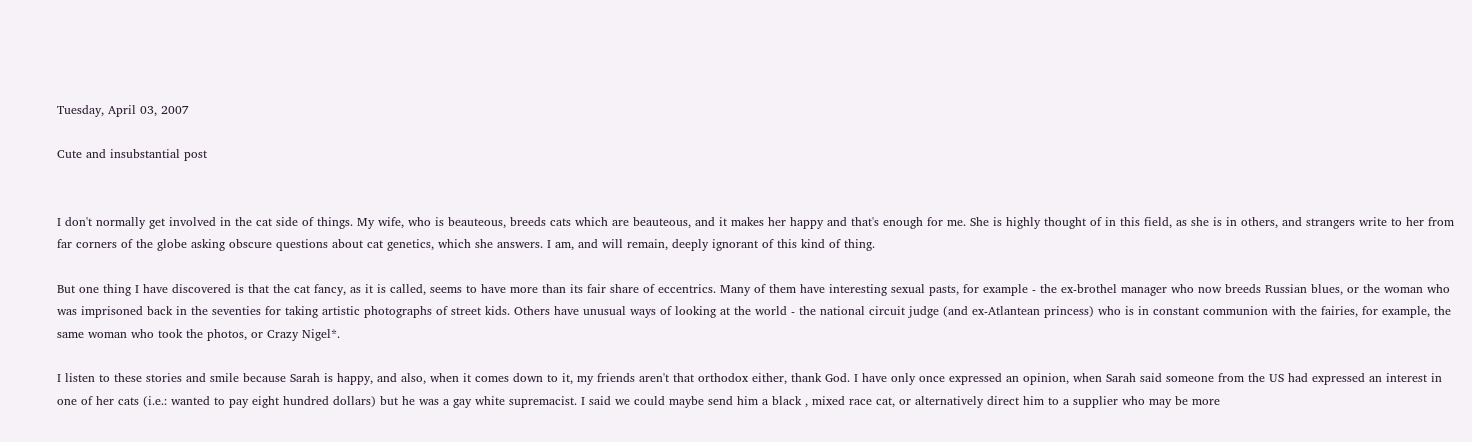Tuesday, April 03, 2007

Cute and insubstantial post


I don't normally get involved in the cat side of things. My wife, who is beauteous, breeds cats which are beauteous, and it makes her happy and that's enough for me. She is highly thought of in this field, as she is in others, and strangers write to her from far corners of the globe asking obscure questions about cat genetics, which she answers. I am, and will remain, deeply ignorant of this kind of thing.

But one thing I have discovered is that the cat fancy, as it is called, seems to have more than its fair share of eccentrics. Many of them have interesting sexual pasts, for example - the ex-brothel manager who now breeds Russian blues, or the woman who was imprisoned back in the seventies for taking artistic photographs of street kids. Others have unusual ways of looking at the world - the national circuit judge (and ex-Atlantean princess) who is in constant communion with the fairies, for example, the same woman who took the photos, or Crazy Nigel*.

I listen to these stories and smile because Sarah is happy, and also, when it comes down to it, my friends aren't that orthodox either, thank God. I have only once expressed an opinion, when Sarah said someone from the US had expressed an interest in one of her cats (i.e.: wanted to pay eight hundred dollars) but he was a gay white supremacist. I said we could maybe send him a black , mixed race cat, or alternatively direct him to a supplier who may be more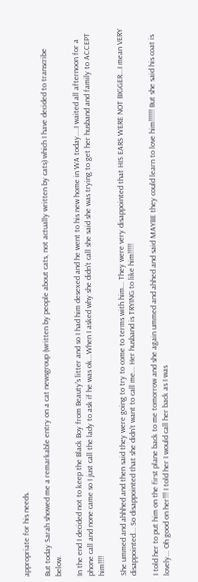appropriate for his needs.

But today Sarah showed me a remarkable entry on a cat newsgroup (written by people about cats, not actually written by cats) which I have decided to transcribe below.

In the end I decided not to keep the Black Boy from Beauty's litter and so I had him desexed and he went to his new home in WA today....I waited all afternoon for a phone call and none came so I just call the lady to ask if he was ok...When I asked why she didn't call she said she was trying to get her husband and family to ACCEPT him!!!!

She ummed and ahhhed and then said they were going to try to come to terms with him... They were very disappointed that HIS EARS WERE NOT BIGGER...I mean VERY disappointed... So disappointed that she didn't want to call me... Her husband is TRYING to like him!!!!!

I told her to put him on the first plane back to me tomorrow and she again ummed and ahhed and said MAYBE they could learn to love him!!!!!! But she said his coat is lovely... Oh good on her!!! I told her I would call her back as I was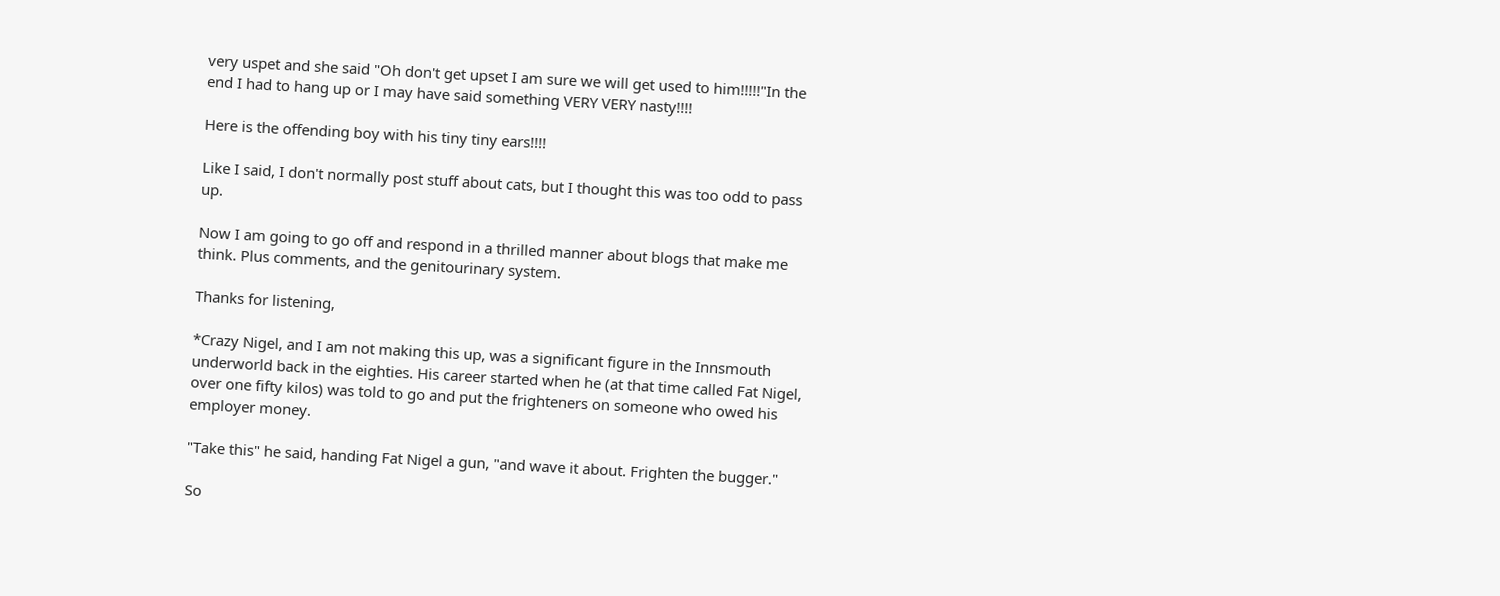very uspet and she said "Oh don't get upset I am sure we will get used to him!!!!!"In the end I had to hang up or I may have said something VERY VERY nasty!!!!

Here is the offending boy with his tiny tiny ears!!!!

Like I said, I don't normally post stuff about cats, but I thought this was too odd to pass up.

Now I am going to go off and respond in a thrilled manner about blogs that make me think. Plus comments, and the genitourinary system.

Thanks for listening,

*Crazy Nigel, and I am not making this up, was a significant figure in the Innsmouth underworld back in the eighties. His career started when he (at that time called Fat Nigel, over one fifty kilos) was told to go and put the frighteners on someone who owed his employer money.

"Take this" he said, handing Fat Nigel a gun, "and wave it about. Frighten the bugger."

So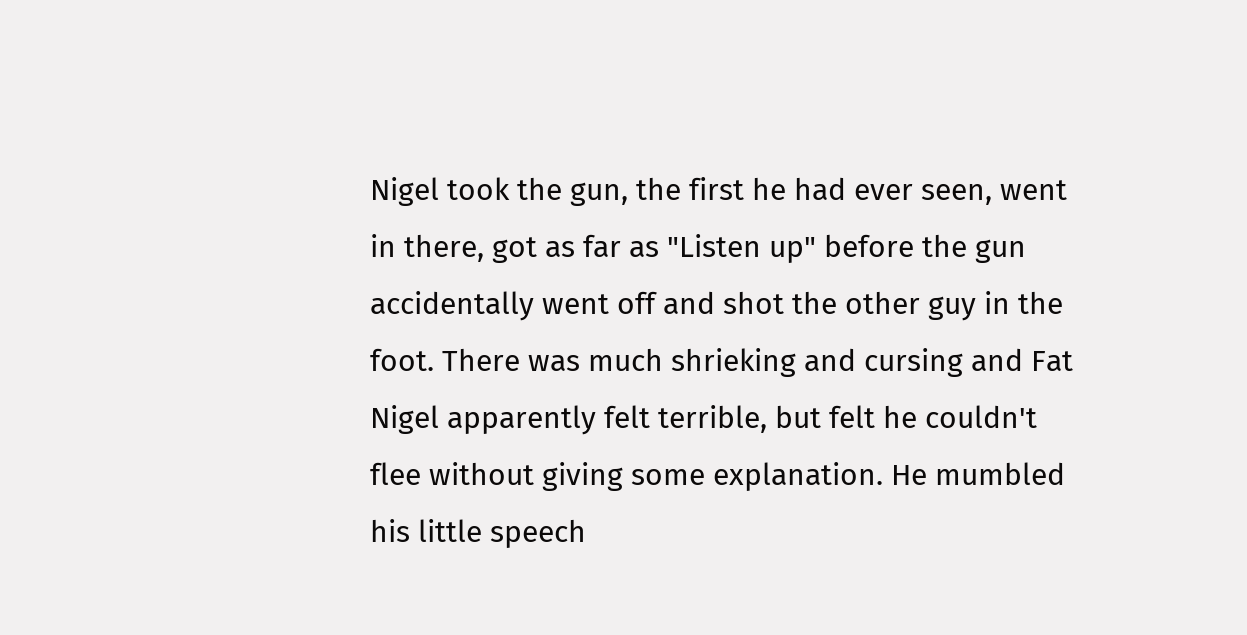Nigel took the gun, the first he had ever seen, went in there, got as far as "Listen up" before the gun accidentally went off and shot the other guy in the foot. There was much shrieking and cursing and Fat Nigel apparently felt terrible, but felt he couldn't flee without giving some explanation. He mumbled his little speech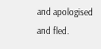and apologised and fled.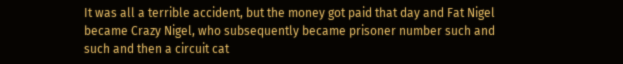It was all a terrible accident, but the money got paid that day and Fat Nigel became Crazy Nigel, who subsequently became prisoner number such and such and then a circuit cat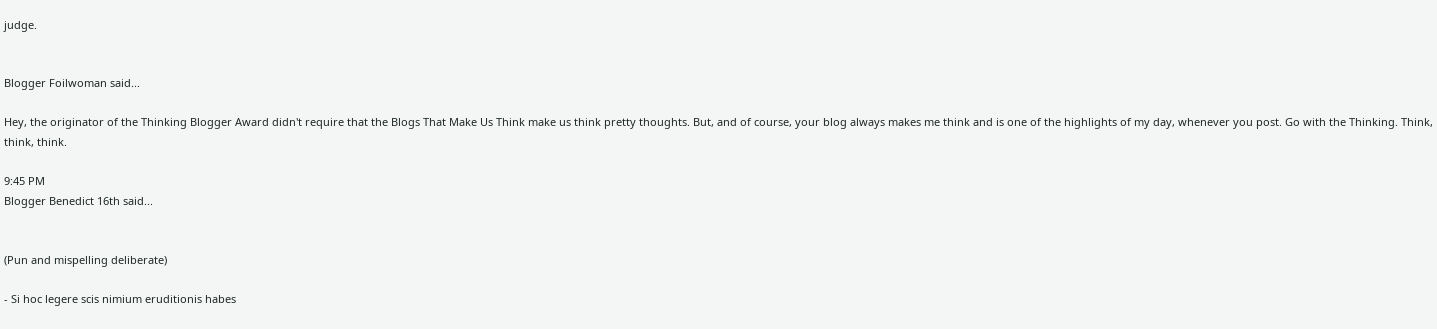judge.


Blogger Foilwoman said...

Hey, the originator of the Thinking Blogger Award didn't require that the Blogs That Make Us Think make us think pretty thoughts. But, and of course, your blog always makes me think and is one of the highlights of my day, whenever you post. Go with the Thinking. Think, think, think.

9:45 PM
Blogger Benedict 16th said...


(Pun and mispelling deliberate)

- Si hoc legere scis nimium eruditionis habes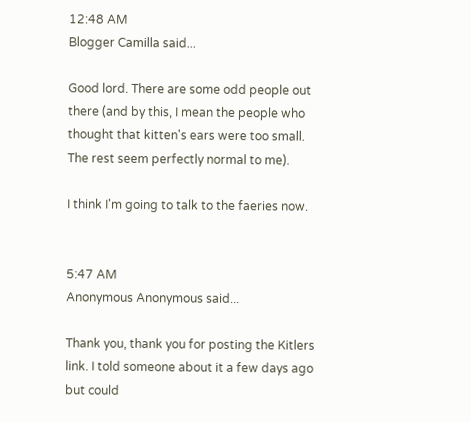12:48 AM
Blogger Camilla said...

Good lord. There are some odd people out there (and by this, I mean the people who thought that kitten's ears were too small. The rest seem perfectly normal to me).

I think I'm going to talk to the faeries now.


5:47 AM
Anonymous Anonymous said...

Thank you, thank you for posting the Kitlers link. I told someone about it a few days ago but could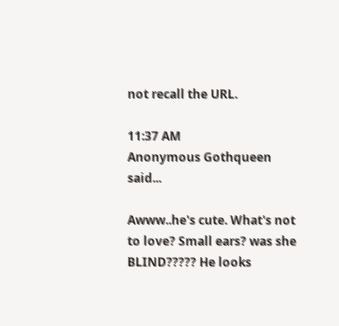not recall the URL.

11:37 AM
Anonymous Gothqueen said...

Awww..he's cute. What's not to love? Small ears? was she BLIND????? He looks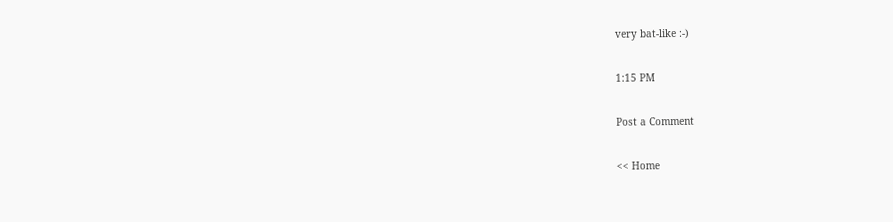very bat-like :-)

1:15 PM

Post a Comment

<< Home